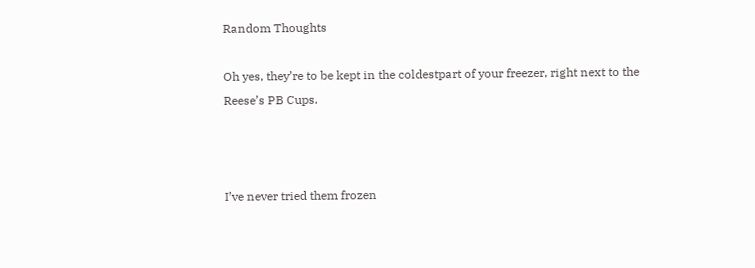Random Thoughts

Oh yes, they’re to be kept in the coldestpart of your freezer, right next to the Reese’s PB Cups.



I’ve never tried them frozen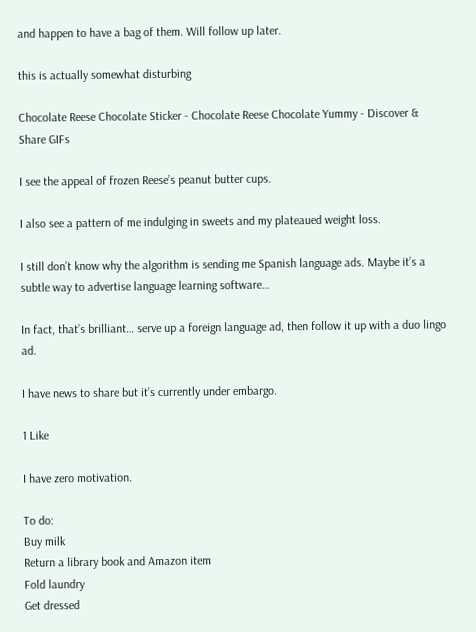and happen to have a bag of them. Will follow up later.

this is actually somewhat disturbing

Chocolate Reese Chocolate Sticker - Chocolate Reese Chocolate Yummy - Discover & Share GIFs

I see the appeal of frozen Reese’s peanut butter cups.

I also see a pattern of me indulging in sweets and my plateaued weight loss.

I still don’t know why the algorithm is sending me Spanish language ads. Maybe it’s a subtle way to advertise language learning software…

In fact, that’s brilliant… serve up a foreign language ad, then follow it up with a duo lingo ad.

I have news to share but it’s currently under embargo.

1 Like

I have zero motivation.

To do:
Buy milk
Return a library book and Amazon item
Fold laundry
Get dressed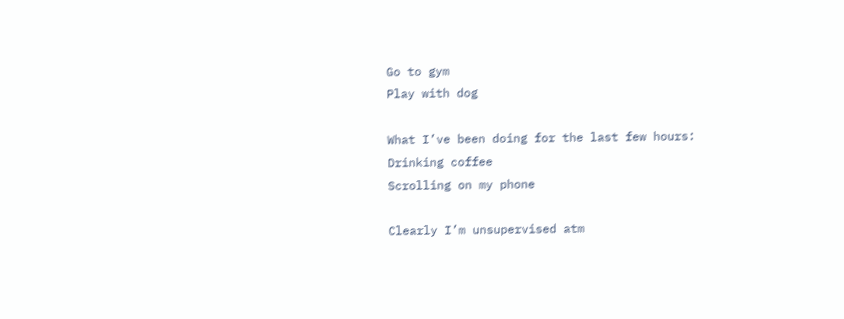Go to gym
Play with dog

What I’ve been doing for the last few hours:
Drinking coffee
Scrolling on my phone

Clearly I’m unsupervised atm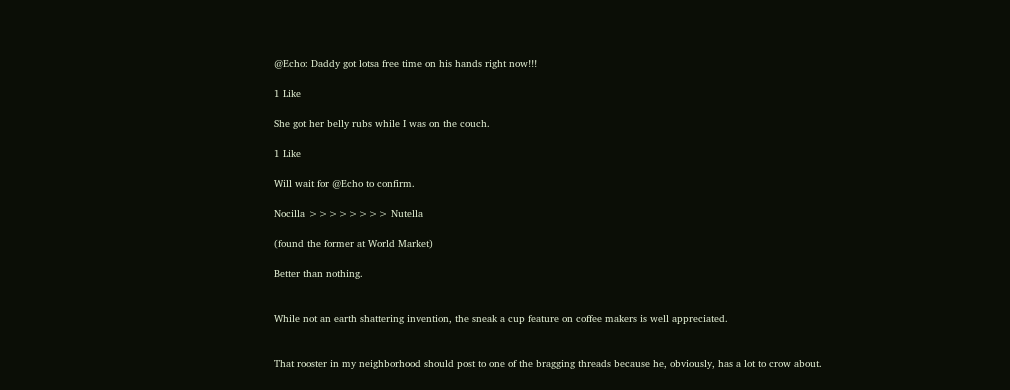@Echo: Daddy got lotsa free time on his hands right now!!!

1 Like

She got her belly rubs while I was on the couch.

1 Like

Will wait for @Echo to confirm.

Nocilla >>>>>>>> Nutella

(found the former at World Market)

Better than nothing.


While not an earth shattering invention, the sneak a cup feature on coffee makers is well appreciated.


That rooster in my neighborhood should post to one of the bragging threads because he, obviously, has a lot to crow about.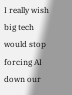I really wish big tech would stop forcing AI down our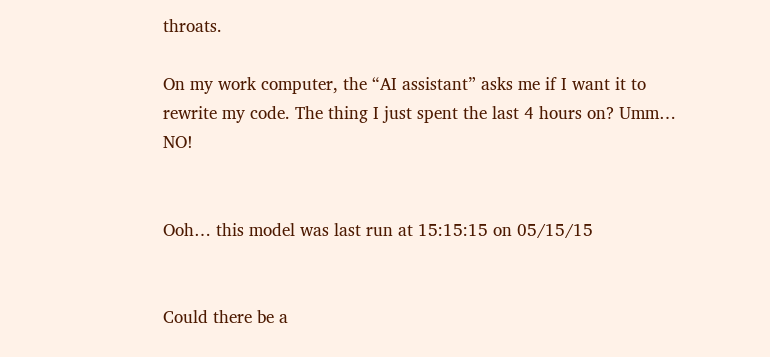throats.

On my work computer, the “AI assistant” asks me if I want it to rewrite my code. The thing I just spent the last 4 hours on? Umm… NO!


Ooh… this model was last run at 15:15:15 on 05/15/15


Could there be a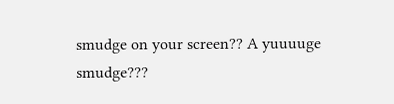smudge on your screen?? A yuuuuge smudge???